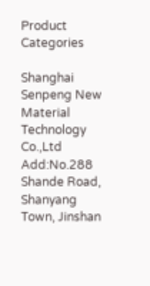Product Categories

Shanghai Senpeng New Material Technology Co.,Ltd
Add:No.288 Shande Road, Shanyang Town, Jinshan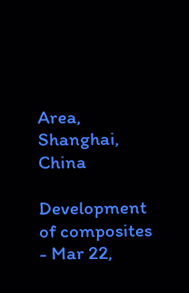Area, Shanghai, China

Development of composites
- Mar 22,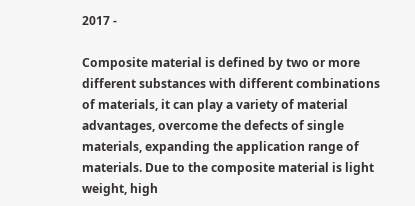2017 -

Composite material is defined by two or more different substances with different combinations of materials, it can play a variety of material advantages, overcome the defects of single materials, expanding the application range of materials. Due to the composite material is light weight, high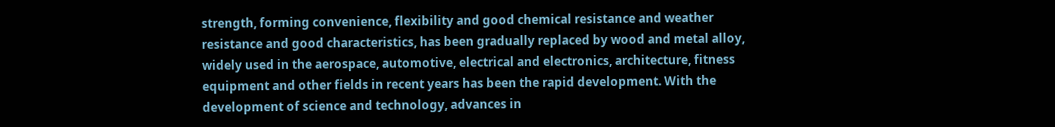strength, forming convenience, flexibility and good chemical resistance and weather resistance and good characteristics, has been gradually replaced by wood and metal alloy, widely used in the aerospace, automotive, electrical and electronics, architecture, fitness equipment and other fields in recent years has been the rapid development. With the development of science and technology, advances in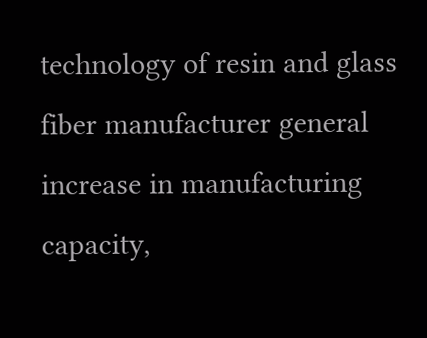technology of resin and glass fiber manufacturer general increase in manufacturing capacity,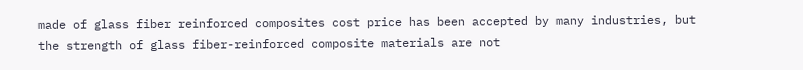made of glass fiber reinforced composites cost price has been accepted by many industries, but the strength of glass fiber-reinforced composite materials are not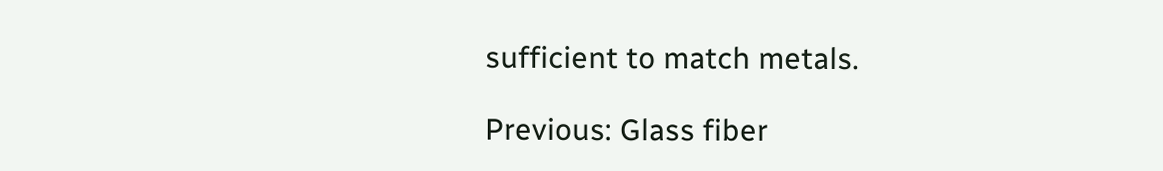sufficient to match metals.

Previous: Glass fiber